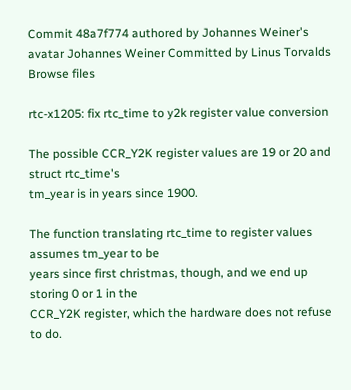Commit 48a7f774 authored by Johannes Weiner's avatar Johannes Weiner Committed by Linus Torvalds
Browse files

rtc-x1205: fix rtc_time to y2k register value conversion

The possible CCR_Y2K register values are 19 or 20 and struct rtc_time's
tm_year is in years since 1900.

The function translating rtc_time to register values assumes tm_year to be
years since first christmas, though, and we end up storing 0 or 1 in the
CCR_Y2K register, which the hardware does not refuse to do.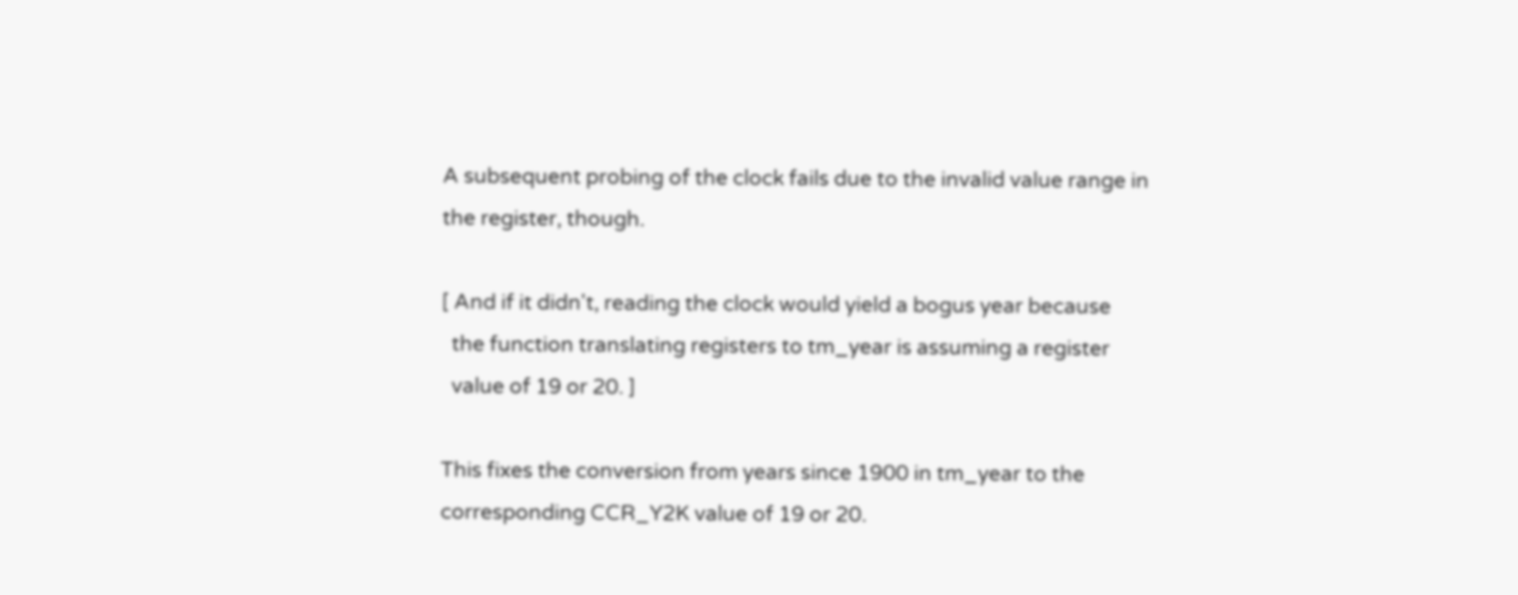A subsequent probing of the clock fails due to the invalid value range in
the register, though.

[ And if it didn't, reading the clock would yield a bogus year because
  the function translating registers to tm_year is assuming a register
  value of 19 or 20. ]

This fixes the conversion from years since 1900 in tm_year to the
corresponding CCR_Y2K value of 19 or 20.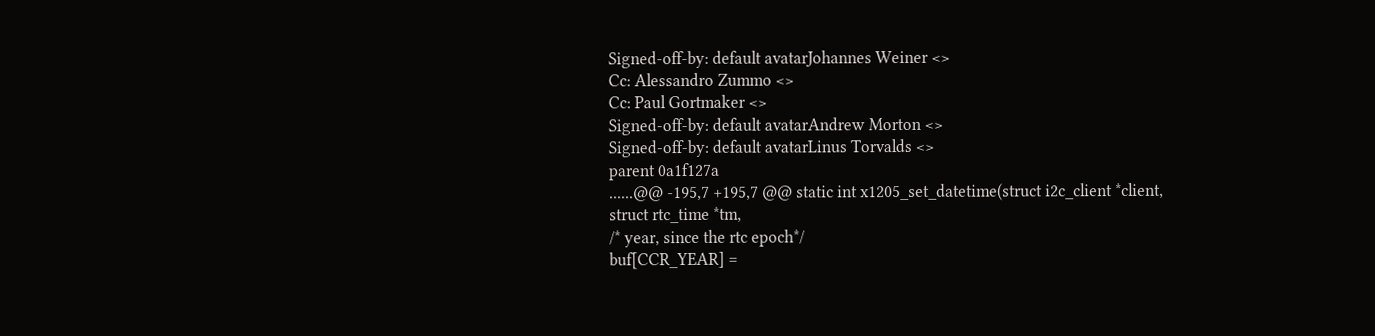Signed-off-by: default avatarJohannes Weiner <>
Cc: Alessandro Zummo <>
Cc: Paul Gortmaker <>
Signed-off-by: default avatarAndrew Morton <>
Signed-off-by: default avatarLinus Torvalds <>
parent 0a1f127a
......@@ -195,7 +195,7 @@ static int x1205_set_datetime(struct i2c_client *client, struct rtc_time *tm,
/* year, since the rtc epoch*/
buf[CCR_YEAR] =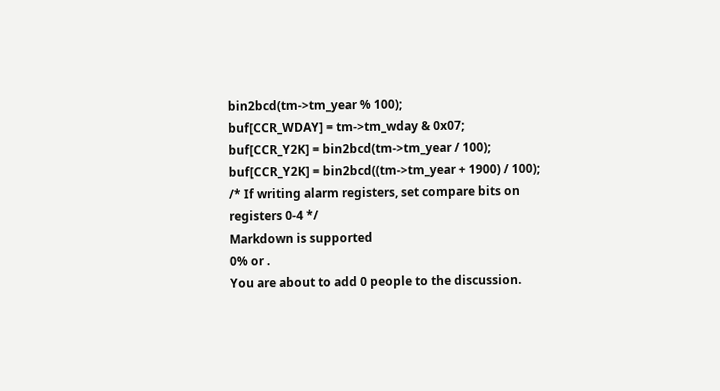bin2bcd(tm->tm_year % 100);
buf[CCR_WDAY] = tm->tm_wday & 0x07;
buf[CCR_Y2K] = bin2bcd(tm->tm_year / 100);
buf[CCR_Y2K] = bin2bcd((tm->tm_year + 1900) / 100);
/* If writing alarm registers, set compare bits on registers 0-4 */
Markdown is supported
0% or .
You are about to add 0 people to the discussion.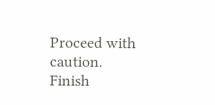Proceed with caution.
Finish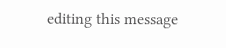editing this message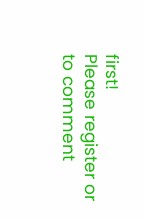first!
Please register or to comment